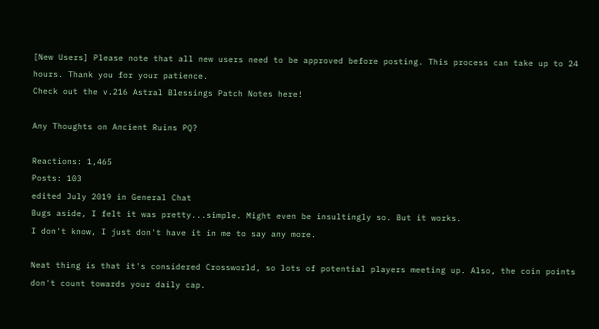[New Users] Please note that all new users need to be approved before posting. This process can take up to 24 hours. Thank you for your patience.
Check out the v.216 Astral Blessings Patch Notes here!

Any Thoughts on Ancient Ruins PQ?

Reactions: 1,465
Posts: 103
edited July 2019 in General Chat
Bugs aside, I felt it was pretty...simple. Might even be insultingly so. But it works.
I don't know, I just don't have it in me to say any more.

Neat thing is that it's considered Crossworld, so lots of potential players meeting up. Also, the coin points don't count towards your daily cap.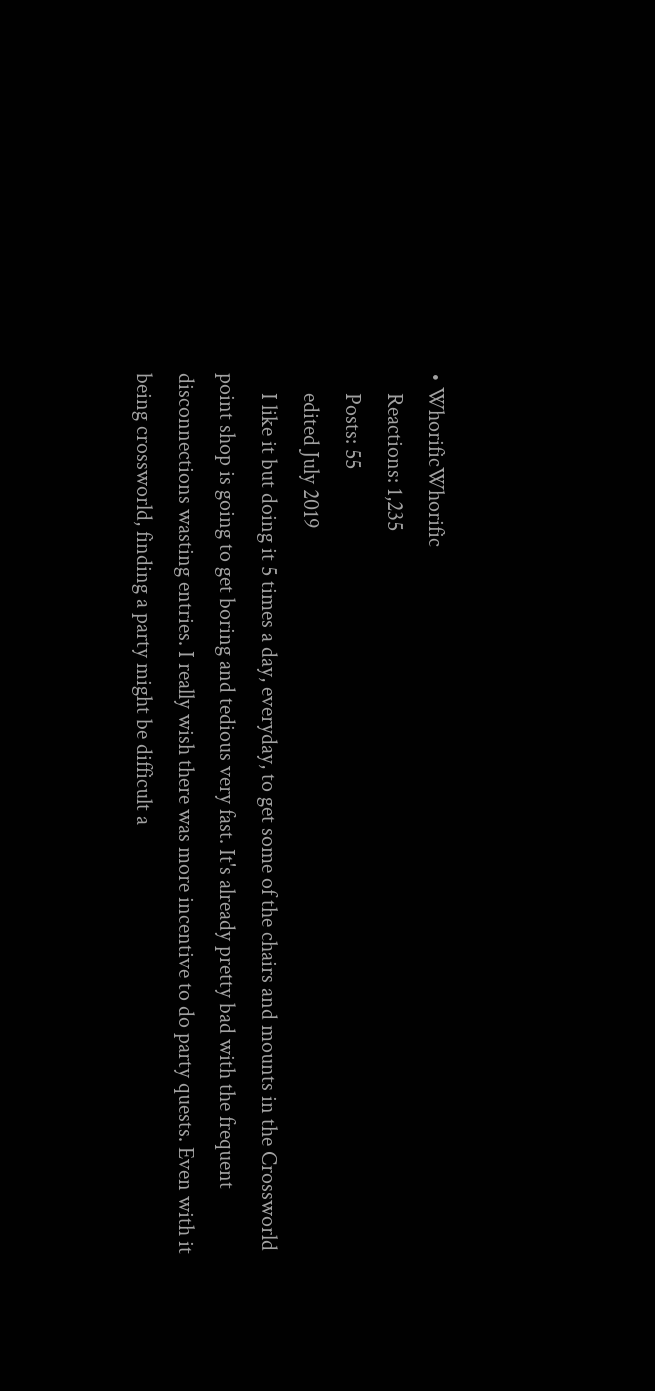• WhorificWhorific
    Reactions: 1,235
    Posts: 55
    edited July 2019
    I like it but doing it 5 times a day, everyday, to get some of the chairs and mounts in the Crossworld point shop is going to get boring and tedious very fast. It's already pretty bad with the frequent disconnections wasting entries. I really wish there was more incentive to do party quests. Even with it being crossworld, finding a party might be difficult a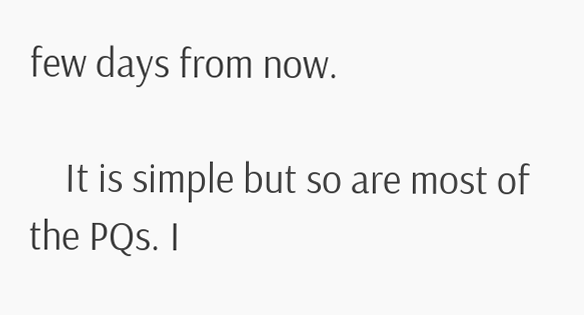few days from now.

    It is simple but so are most of the PQs. I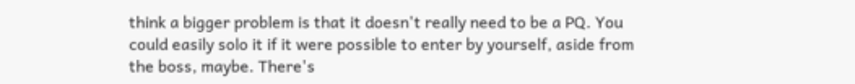think a bigger problem is that it doesn't really need to be a PQ. You could easily solo it if it were possible to enter by yourself, aside from the boss, maybe. There's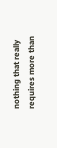nothing that really requires more than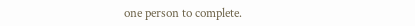one person to complete.